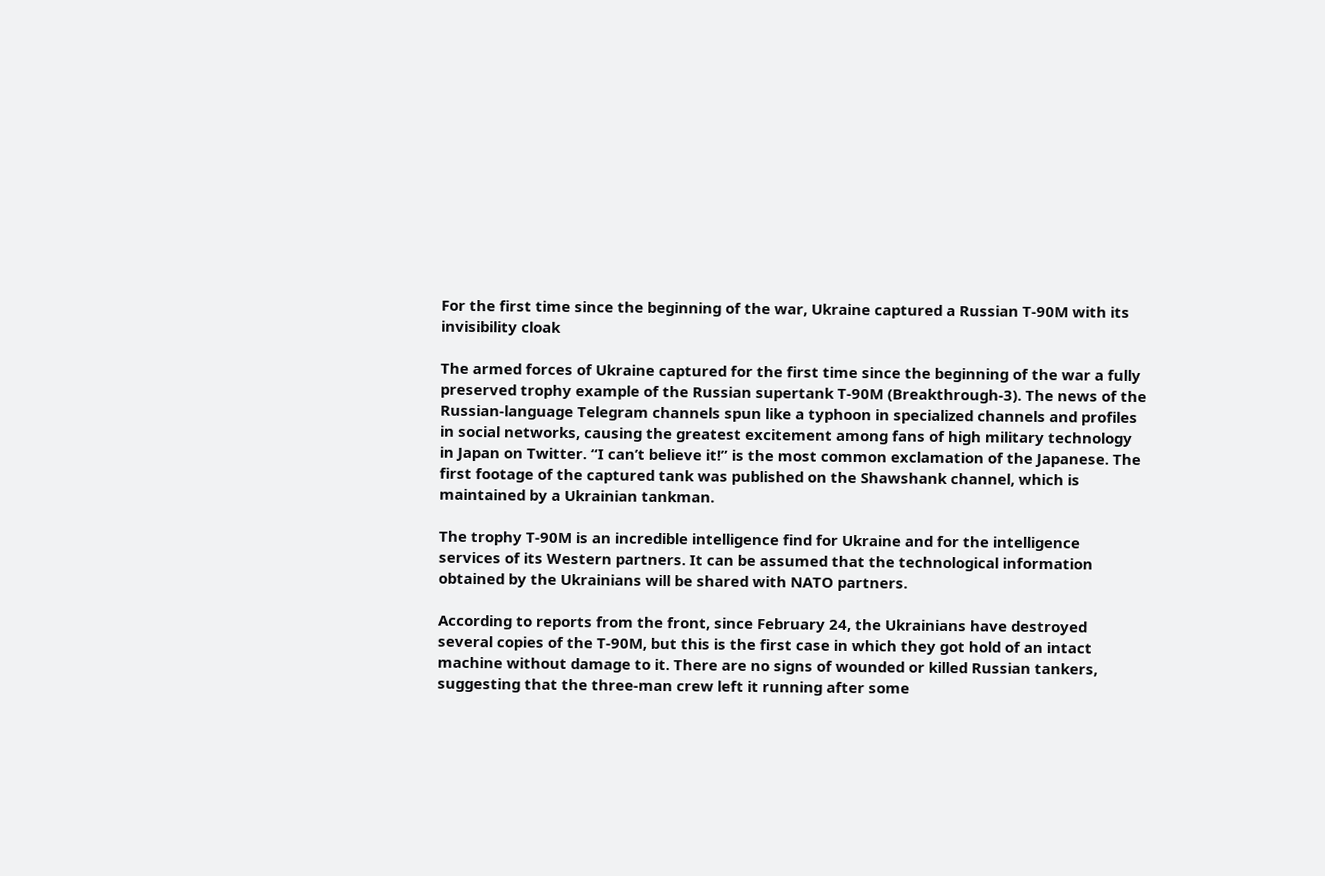For the first time since the beginning of the war, Ukraine captured a Russian T-90M with its invisibility cloak

The armed forces of Ukraine captured for the first time since the beginning of the war a fully preserved trophy example of the Russian supertank T-90M (Breakthrough-3). The news of the Russian-language Telegram channels spun like a typhoon in specialized channels and profiles in social networks, causing the greatest excitement among fans of high military technology in Japan on Twitter. “I can’t believe it!” is the most common exclamation of the Japanese. The first footage of the captured tank was published on the Shawshank channel, which is maintained by a Ukrainian tankman.

The trophy T-90M is an incredible intelligence find for Ukraine and for the intelligence services of its Western partners. It can be assumed that the technological information obtained by the Ukrainians will be shared with NATO partners.

According to reports from the front, since February 24, the Ukrainians have destroyed several copies of the T-90M, but this is the first case in which they got hold of an intact machine without damage to it. There are no signs of wounded or killed Russian tankers, suggesting that the three-man crew left it running after some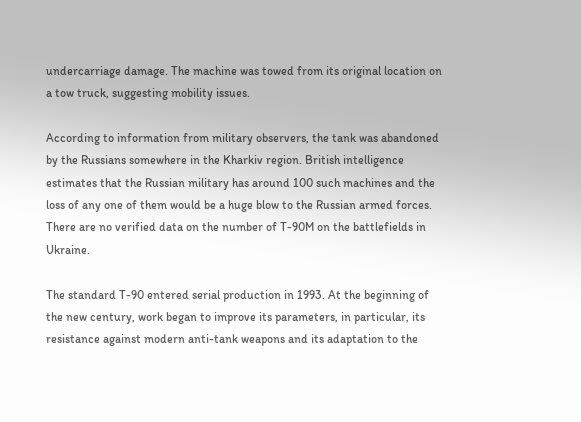undercarriage damage. The machine was towed from its original location on a tow truck, suggesting mobility issues.

According to information from military observers, the tank was abandoned by the Russians somewhere in the Kharkiv region. British intelligence estimates that the Russian military has around 100 such machines and the loss of any one of them would be a huge blow to the Russian armed forces. There are no verified data on the number of T-90M on the battlefields in Ukraine.

The standard T-90 entered serial production in 1993. At the beginning of the new century, work began to improve its parameters, in particular, its resistance against modern anti-tank weapons and its adaptation to the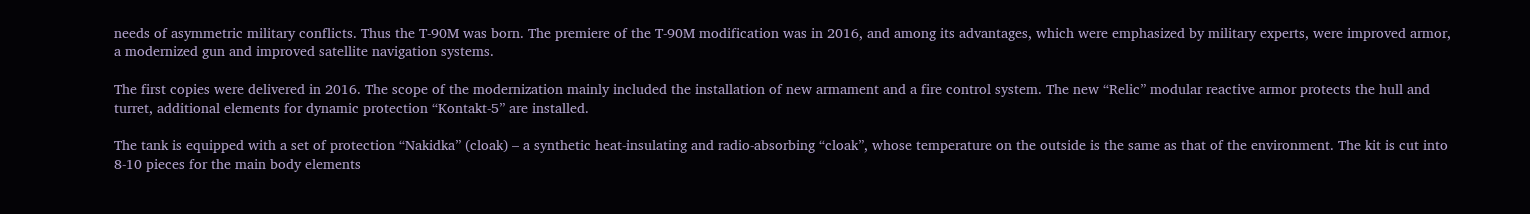needs of asymmetric military conflicts. Thus the T-90M was born. The premiere of the T-90M modification was in 2016, and among its advantages, which were emphasized by military experts, were improved armor, a modernized gun and improved satellite navigation systems.

The first copies were delivered in 2016. The scope of the modernization mainly included the installation of new armament and a fire control system. The new “Relic” modular reactive armor protects the hull and turret, additional elements for dynamic protection “Kontakt-5” are installed.

The tank is equipped with a set of protection “Nakidka” (cloak) – a synthetic heat-insulating and radio-absorbing “cloak”, whose temperature on the outside is the same as that of the environment. The kit is cut into 8-10 pieces for the main body elements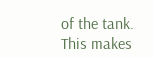of the tank. This makes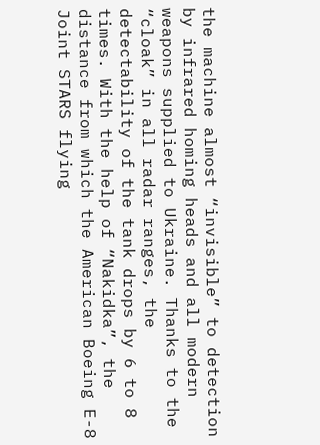the machine almost “invisible” to detection by infrared homing heads and all modern weapons supplied to Ukraine. Thanks to the “cloak” in all radar ranges, the detectability of the tank drops by 6 to 8 times. With the help of “Nakidka”, the distance from which the American Boeing E-8 Joint STARS flying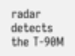radar detects the T-90M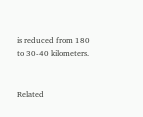is reduced from 180 to 30-40 kilometers.


Related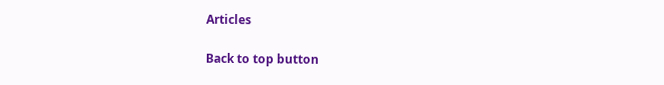Articles

Back to top button